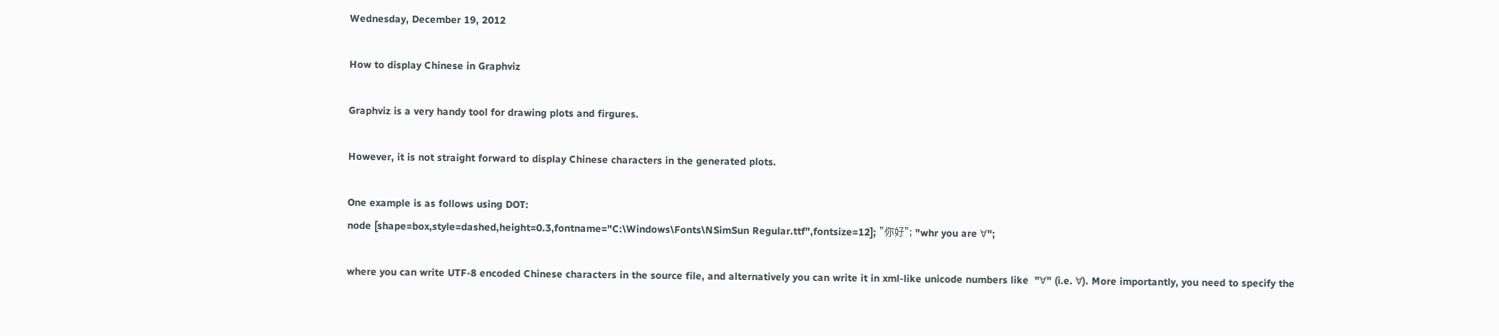Wednesday, December 19, 2012

How to display Chinese in Graphviz

Graphviz is a very handy tool for drawing plots and firgures.

However, it is not straight forward to display Chinese characters in the generated plots.

One example is as follows using DOT:
node [shape=box,style=dashed,height=0.3,fontname="C:\Windows\Fonts\NSimSun Regular.ttf",fontsize=12]; "你好"; "whr you are ∀";

where you can write UTF-8 encoded Chinese characters in the source file, and alternatively you can write it in xml-like unicode numbers like  "∀" (i.e. ∀). More importantly, you need to specify the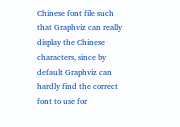Chinese font file such that Graphviz can really display the Chinese characters, since by default Graphviz can hardly find the correct font to use for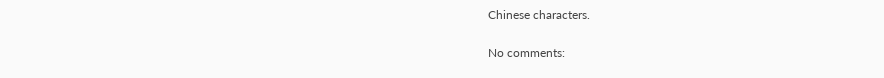Chinese characters.

No comments: